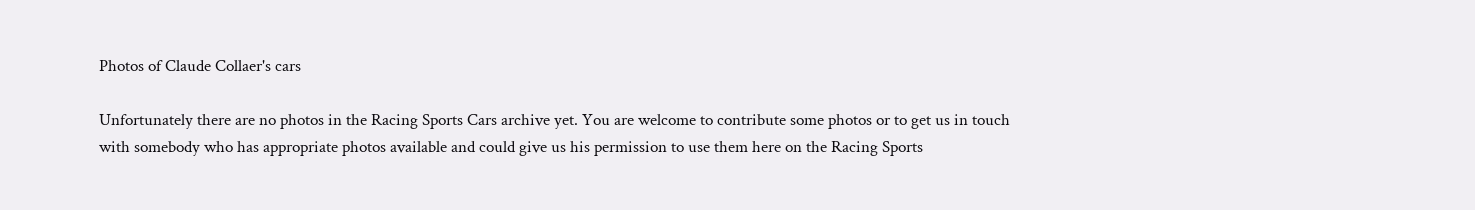Photos of Claude Collaer's cars

Unfortunately there are no photos in the Racing Sports Cars archive yet. You are welcome to contribute some photos or to get us in touch with somebody who has appropriate photos available and could give us his permission to use them here on the Racing Sports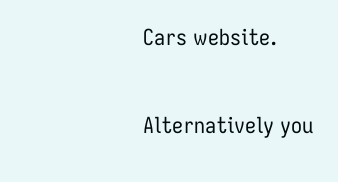Cars website.

Alternatively you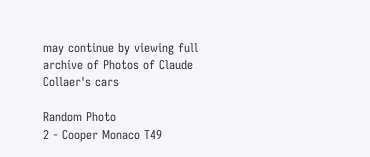may continue by viewing full archive of Photos of Claude Collaer's cars

Random Photo
2 - Cooper Monaco T49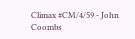Climax #CM/4/59 - John Coombs